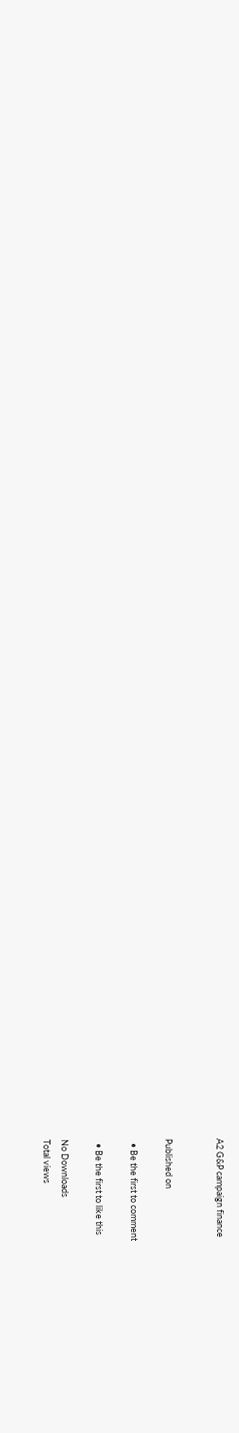A2 G&P campaign finance


Published on

  • Be the first to comment

  • Be the first to like this

No Downloads
Total views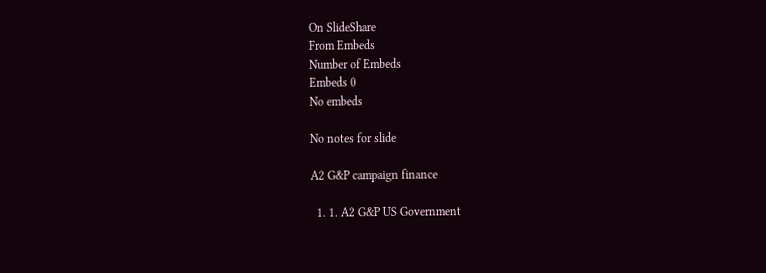On SlideShare
From Embeds
Number of Embeds
Embeds 0
No embeds

No notes for slide

A2 G&P campaign finance

  1. 1. A2 G&P US Government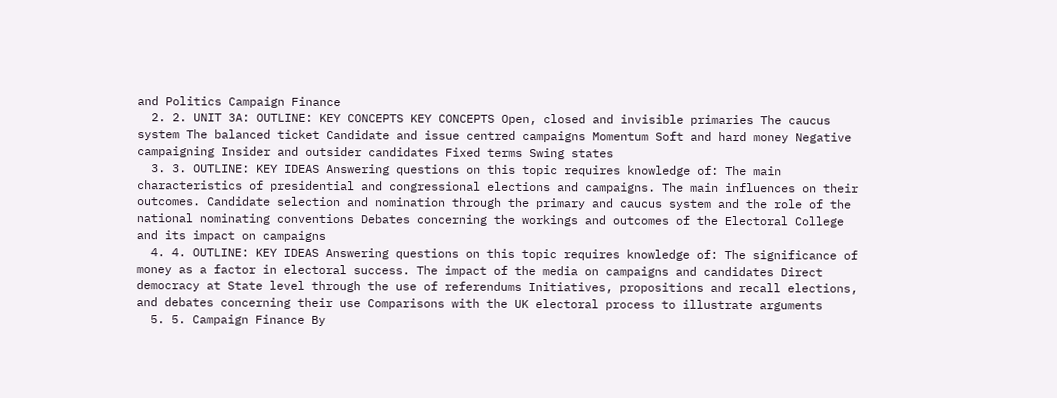and Politics Campaign Finance
  2. 2. UNIT 3A: OUTLINE: KEY CONCEPTS KEY CONCEPTS Open, closed and invisible primaries The caucus system The balanced ticket Candidate and issue centred campaigns Momentum Soft and hard money Negative campaigning Insider and outsider candidates Fixed terms Swing states
  3. 3. OUTLINE: KEY IDEAS Answering questions on this topic requires knowledge of: The main characteristics of presidential and congressional elections and campaigns. The main influences on their outcomes. Candidate selection and nomination through the primary and caucus system and the role of the national nominating conventions Debates concerning the workings and outcomes of the Electoral College and its impact on campaigns
  4. 4. OUTLINE: KEY IDEAS Answering questions on this topic requires knowledge of: The significance of money as a factor in electoral success. The impact of the media on campaigns and candidates Direct democracy at State level through the use of referendums Initiatives, propositions and recall elections, and debates concerning their use Comparisons with the UK electoral process to illustrate arguments
  5. 5. Campaign Finance By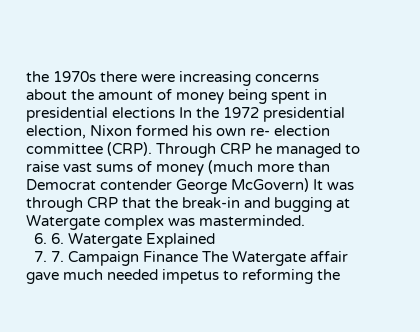the 1970s there were increasing concerns about the amount of money being spent in presidential elections In the 1972 presidential election, Nixon formed his own re- election committee (CRP). Through CRP he managed to raise vast sums of money (much more than Democrat contender George McGovern) It was through CRP that the break-in and bugging at Watergate complex was masterminded.
  6. 6. Watergate Explained
  7. 7. Campaign Finance The Watergate affair gave much needed impetus to reforming the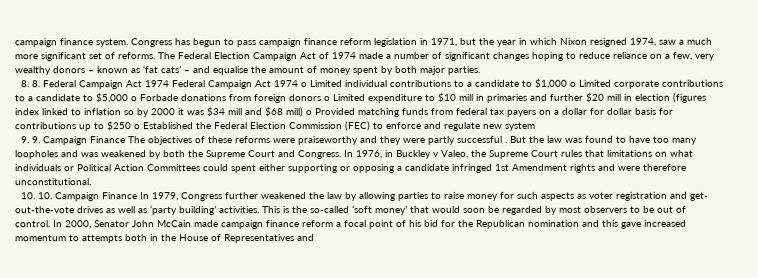campaign finance system. Congress has begun to pass campaign finance reform legislation in 1971, but the year in which Nixon resigned 1974, saw a much more significant set of reforms. The Federal Election Campaign Act of 1974 made a number of significant changes hoping to reduce reliance on a few, very wealthy donors – known as ‘fat cats’ – and equalise the amount of money spent by both major parties.
  8. 8. Federal Campaign Act 1974 Federal Campaign Act 1974 o Limited individual contributions to a candidate to $1,000 o Limited corporate contributions to a candidate to $5,000 o Forbade donations from foreign donors o Limited expenditure to $10 mill in primaries and further $20 mill in election (figures index linked to inflation so by 2000 it was $34 mill and $68 mill) o Provided matching funds from federal tax payers on a dollar for dollar basis for contributions up to $250 o Established the Federal Election Commission (FEC) to enforce and regulate new system
  9. 9. Campaign Finance The objectives of these reforms were praiseworthy and they were partly successful . But the law was found to have too many loopholes and was weakened by both the Supreme Court and Congress. In 1976, in Buckley v Valeo, the Supreme Court rules that limitations on what individuals or Political Action Committees could spent either supporting or opposing a candidate infringed 1st Amendment rights and were therefore unconstitutional.
  10. 10. Campaign Finance In 1979, Congress further weakened the law by allowing parties to raise money for such aspects as voter registration and get-out-the-vote drives as well as ‘party building’ activities. This is the so-called ‘soft money’ that would soon be regarded by most observers to be out of control. In 2000, Senator John McCain made campaign finance reform a focal point of his bid for the Republican nomination and this gave increased momentum to attempts both in the House of Representatives and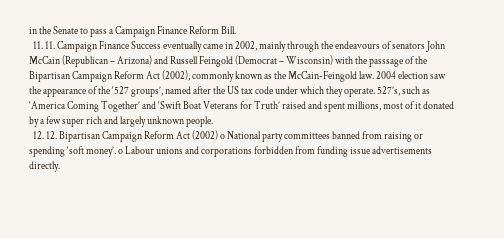in the Senate to pass a Campaign Finance Reform Bill.
  11. 11. Campaign Finance Success eventually came in 2002, mainly through the endeavours of senators John McCain (Republican – Arizona) and Russell Feingold (Democrat – Wisconsin) with the passsage of the Bipartisan Campaign Reform Act (2002), commonly known as the McCain-Feingold law. 2004 election saw the appearance of the ‘527 groups’, named after the US tax code under which they operate. 527’s, such as ‘America Coming Together’ and ‘Swift Boat Veterans for Truth’ raised and spent millions, most of it donated by a few super rich and largely unknown people.
  12. 12. Bipartisan Campaign Reform Act (2002) o National party committees banned from raising or spending ‘soft money’. o Labour unions and corporations forbidden from funding issue advertisements directly.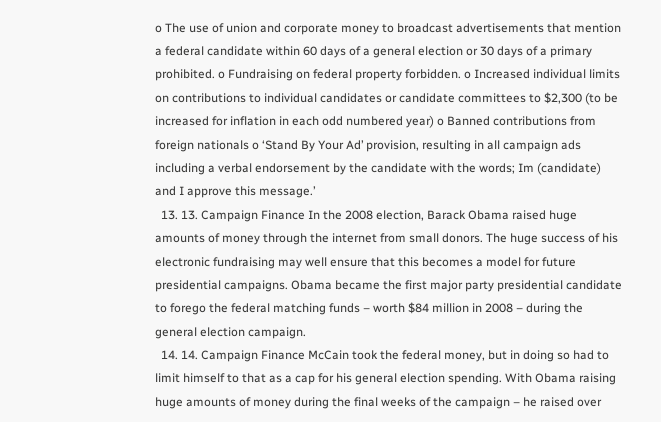o The use of union and corporate money to broadcast advertisements that mention a federal candidate within 60 days of a general election or 30 days of a primary prohibited. o Fundraising on federal property forbidden. o Increased individual limits on contributions to individual candidates or candidate committees to $2,300 (to be increased for inflation in each odd numbered year) o Banned contributions from foreign nationals o ‘Stand By Your Ad’ provision, resulting in all campaign ads including a verbal endorsement by the candidate with the words; Im (candidate) and I approve this message.’
  13. 13. Campaign Finance In the 2008 election, Barack Obama raised huge amounts of money through the internet from small donors. The huge success of his electronic fundraising may well ensure that this becomes a model for future presidential campaigns. Obama became the first major party presidential candidate to forego the federal matching funds – worth $84 million in 2008 – during the general election campaign.
  14. 14. Campaign Finance McCain took the federal money, but in doing so had to limit himself to that as a cap for his general election spending. With Obama raising huge amounts of money during the final weeks of the campaign – he raised over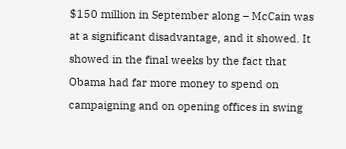$150 million in September along – McCain was at a significant disadvantage, and it showed. It showed in the final weeks by the fact that Obama had far more money to spend on campaigning and on opening offices in swing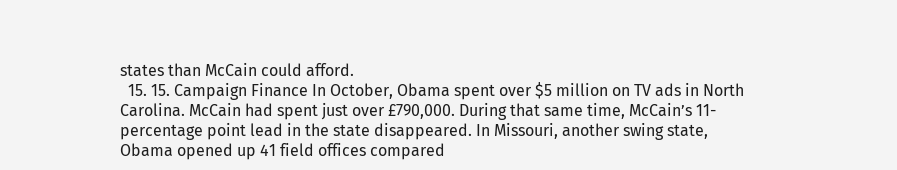states than McCain could afford.
  15. 15. Campaign Finance In October, Obama spent over $5 million on TV ads in North Carolina. McCain had spent just over £790,000. During that same time, McCain’s 11-percentage point lead in the state disappeared. In Missouri, another swing state, Obama opened up 41 field offices compared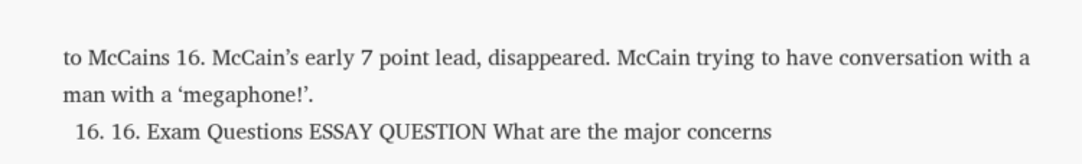to McCains 16. McCain’s early 7 point lead, disappeared. McCain trying to have conversation with a man with a ‘megaphone!’.
  16. 16. Exam Questions ESSAY QUESTION What are the major concerns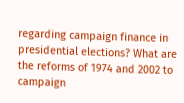regarding campaign finance in presidential elections? What are the reforms of 1974 and 2002 to campaign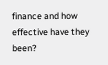finance and how effective have they been?